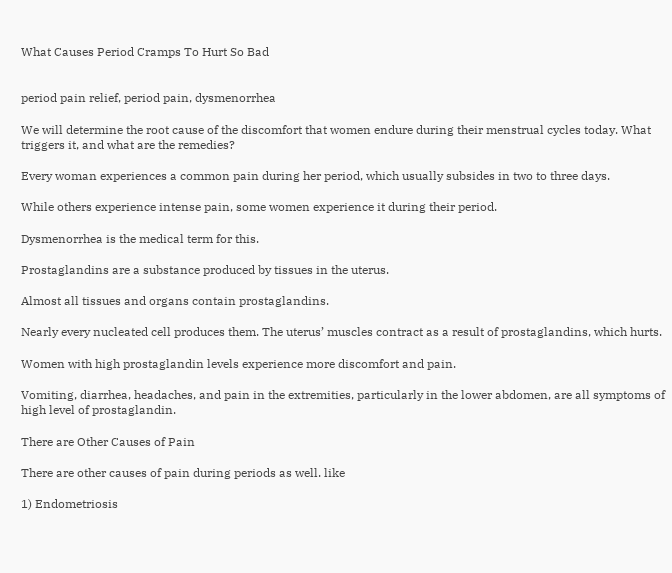What Causes Period Cramps To Hurt So Bad


period pain relief, period pain, dysmenorrhea

We will determine the root cause of the discomfort that women endure during their menstrual cycles today. What triggers it, and what are the remedies?

Every woman experiences a common pain during her period, which usually subsides in two to three days.

While others experience intense pain, some women experience it during their period.

Dysmenorrhea is the medical term for this.

Prostaglandins are a substance produced by tissues in the uterus.

Almost all tissues and organs contain prostaglandins.

Nearly every nucleated cell produces them. The uterus’ muscles contract as a result of prostaglandins, which hurts.

Women with high prostaglandin levels experience more discomfort and pain.

Vomiting, diarrhea, headaches, and pain in the extremities, particularly in the lower abdomen, are all symptoms of high level of prostaglandin.

There are Other Causes of Pain

There are other causes of pain during periods as well. like

1) Endometriosis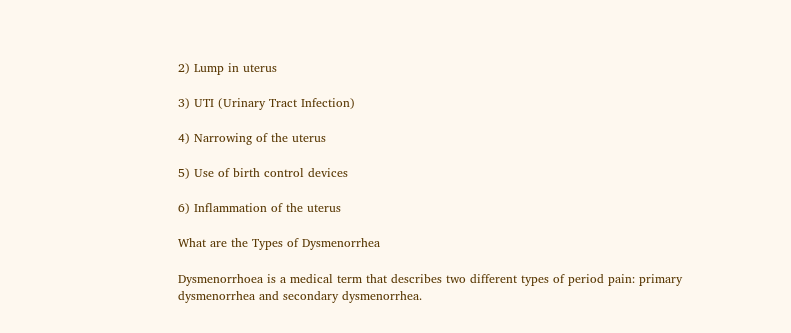2) Lump in uterus

3) UTI (Urinary Tract Infection)

4) Narrowing of the uterus

5) Use of birth control devices

6) Inflammation of the uterus

What are the Types of Dysmenorrhea

Dysmenorrhoea is a medical term that describes two different types of period pain: primary dysmenorrhea and secondary dysmenorrhea.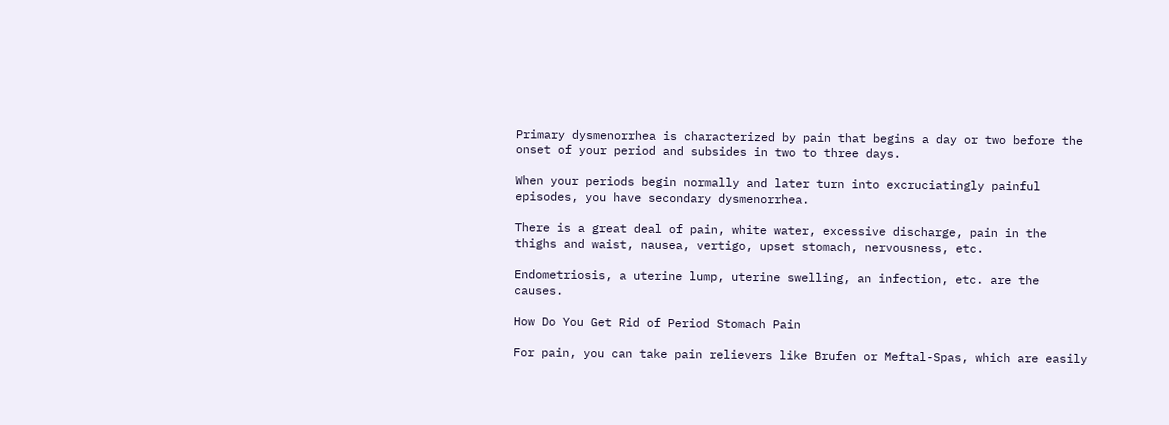Primary dysmenorrhea is characterized by pain that begins a day or two before the onset of your period and subsides in two to three days.

When your periods begin normally and later turn into excruciatingly painful episodes, you have secondary dysmenorrhea.

There is a great deal of pain, white water, excessive discharge, pain in the thighs and waist, nausea, vertigo, upset stomach, nervousness, etc.

Endometriosis, a uterine lump, uterine swelling, an infection, etc. are the causes.

How Do You Get Rid of Period Stomach Pain

For pain, you can take pain relievers like Brufen or Meftal-Spas, which are easily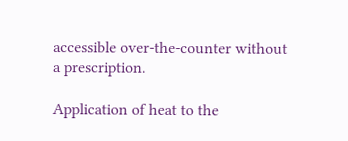accessible over-the-counter without a prescription.

Application of heat to the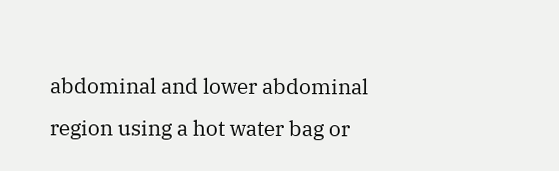abdominal and lower abdominal region using a hot water bag or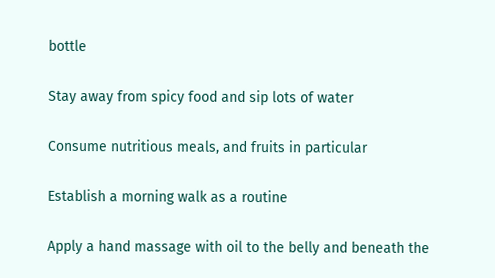bottle

Stay away from spicy food and sip lots of water

Consume nutritious meals, and fruits in particular

Establish a morning walk as a routine

Apply a hand massage with oil to the belly and beneath the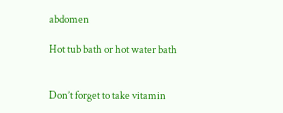abdomen

Hot tub bath or hot water bath


Don’t forget to take vitamin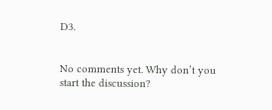D3.


No comments yet. Why don’t you start the discussion?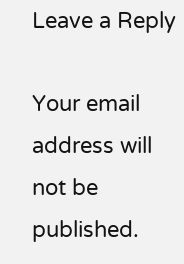Leave a Reply

Your email address will not be published.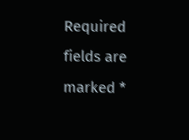Required fields are marked *